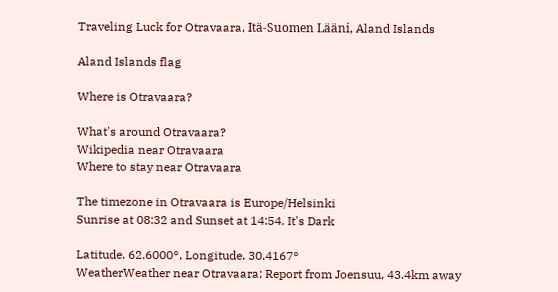Traveling Luck for Otravaara, Itä-Suomen Lääni, Aland Islands

Aland Islands flag

Where is Otravaara?

What's around Otravaara?
Wikipedia near Otravaara
Where to stay near Otravaara

The timezone in Otravaara is Europe/Helsinki
Sunrise at 08:32 and Sunset at 14:54. It's Dark

Latitude. 62.6000°, Longitude. 30.4167°
WeatherWeather near Otravaara; Report from Joensuu, 43.4km away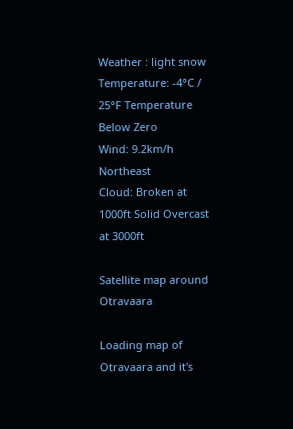Weather : light snow
Temperature: -4°C / 25°F Temperature Below Zero
Wind: 9.2km/h Northeast
Cloud: Broken at 1000ft Solid Overcast at 3000ft

Satellite map around Otravaara

Loading map of Otravaara and it's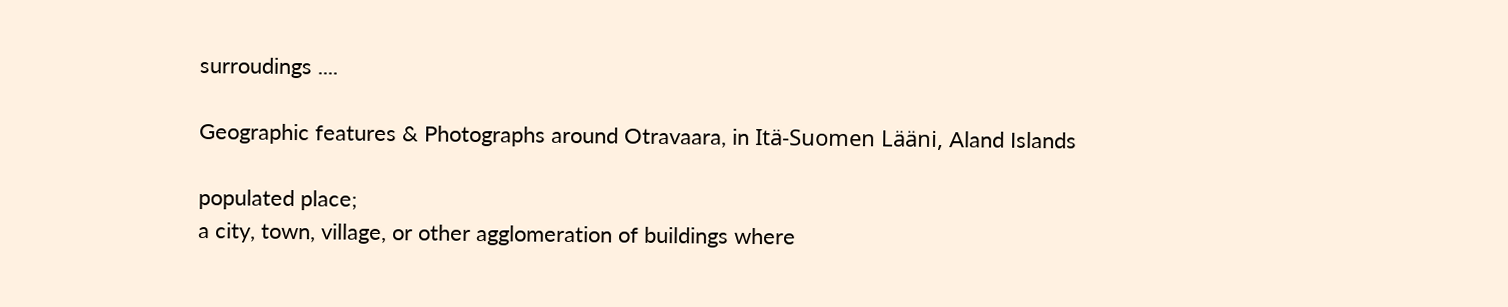surroudings ....

Geographic features & Photographs around Otravaara, in Itä-Suomen Lääni, Aland Islands

populated place;
a city, town, village, or other agglomeration of buildings where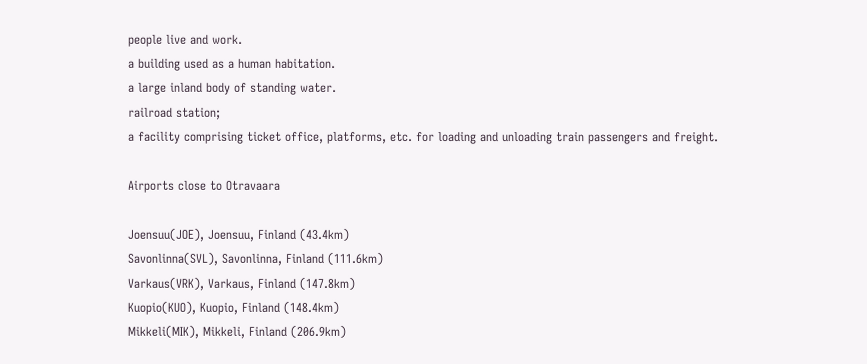people live and work.
a building used as a human habitation.
a large inland body of standing water.
railroad station;
a facility comprising ticket office, platforms, etc. for loading and unloading train passengers and freight.

Airports close to Otravaara

Joensuu(JOE), Joensuu, Finland (43.4km)
Savonlinna(SVL), Savonlinna, Finland (111.6km)
Varkaus(VRK), Varkaus, Finland (147.8km)
Kuopio(KUO), Kuopio, Finland (148.4km)
Mikkeli(MIK), Mikkeli, Finland (206.9km)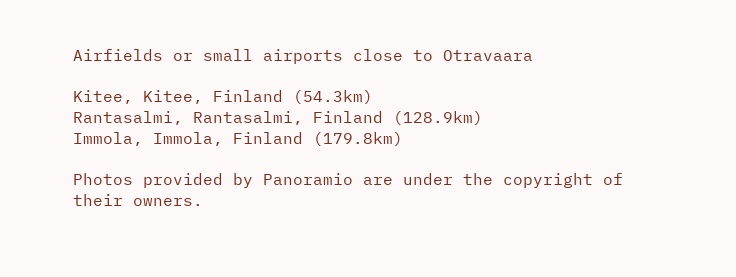Airfields or small airports close to Otravaara

Kitee, Kitee, Finland (54.3km)
Rantasalmi, Rantasalmi, Finland (128.9km)
Immola, Immola, Finland (179.8km)

Photos provided by Panoramio are under the copyright of their owners.